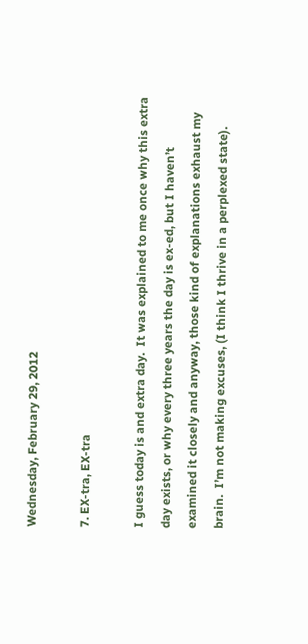Wednesday, February 29, 2012

7. EX-tra, EX-tra

I guess today is and extra day.  It was explained to me once why this extra day exists, or why every three years the day is ex-ed, but I haven’t examined it closely and anyway, those kind of explanations exhaust my brain.  I’m not making excuses, (I think I thrive in a perplexed state).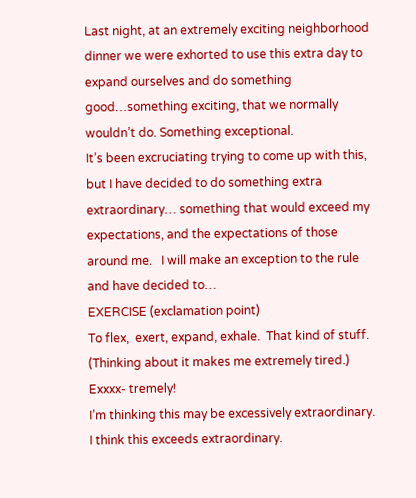Last night, at an extremely exciting neighborhood dinner we were exhorted to use this extra day to expand ourselves and do something good…something exciting, that we normally wouldn’t do. Something exceptional.
It’s been excruciating trying to come up with this, but I have decided to do something extra extraordinary… something that would exceed my expectations, and the expectations of those around me.   I will make an exception to the rule and have decided to…
EXERCISE (exclamation point)
To flex,  exert, expand, exhale.  That kind of stuff.
(Thinking about it makes me extremely tired.)
Exxxx- tremely!
I’m thinking this may be excessively extraordinary.
I think this exceeds extraordinary.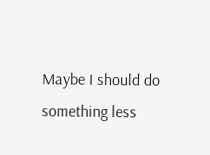Maybe I should do something less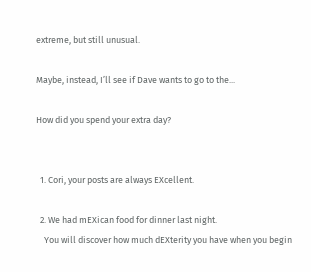extreme, but still unusual.

Maybe, instead, I’ll see if Dave wants to go to the...

How did you spend your extra day?


  1. Cori, your posts are always EXcellent.

  2. We had mEXican food for dinner last night.
    You will discover how much dEXterity you have when you begin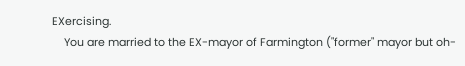EXercising.
    You are married to the EX-mayor of Farmington ("former" mayor but oh-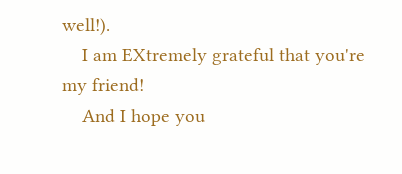well!).
    I am EXtremely grateful that you're my friend!
    And I hope you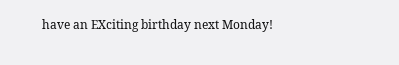have an EXciting birthday next Monday!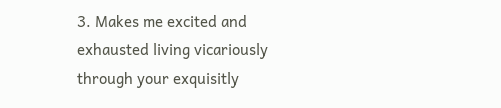3. Makes me excited and exhausted living vicariously through your exquisitly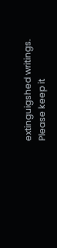extinguigshed writings. Please keep it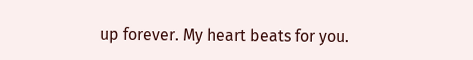up forever. My heart beats for you.